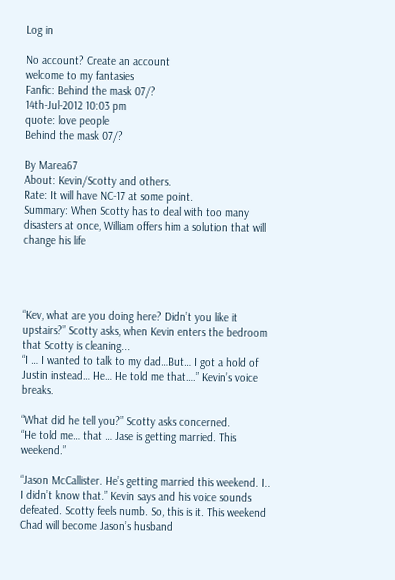Log in

No account? Create an account
welcome to my fantasies
Fanfic: Behind the mask 07/?
14th-Jul-2012 10:03 pm
quote: love people
Behind the mask 07/?

By Marea67
About: Kevin/Scotty and others.
Rate: It will have NC-17 at some point.
Summary: When Scotty has to deal with too many disasters at once, William offers him a solution that will change his life




“Kev, what are you doing here? Didn’t you like it upstairs?” Scotty asks, when Kevin enters the bedroom that Scotty is cleaning...
“I … I wanted to talk to my dad…But… I got a hold of Justin instead… He… He told me that….” Kevin’s voice breaks.

“What did he tell you?” Scotty asks concerned.
“He told me… that … Jase is getting married. This weekend.”

“Jason McCallister. He’s getting married this weekend. I.. I didn’t know that.” Kevin says and his voice sounds defeated. Scotty feels numb. So, this is it. This weekend Chad will become Jason’s husband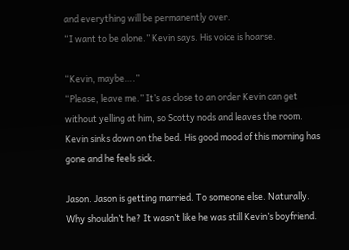and everything will be permanently over.
“I want to be alone.” Kevin says. His voice is hoarse.

“Kevin, maybe….”
“Please, leave me.” It’s as close to an order Kevin can get without yelling at him, so Scotty nods and leaves the room. Kevin sinks down on the bed. His good mood of this morning has gone and he feels sick.

Jason. Jason is getting married. To someone else. Naturally. Why shouldn’t he? It wasn’t like he was still Kevin’s boyfriend.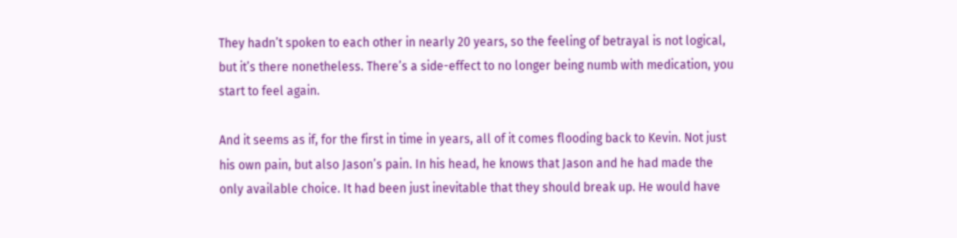They hadn’t spoken to each other in nearly 20 years, so the feeling of betrayal is not logical, but it’s there nonetheless. There’s a side-effect to no longer being numb with medication, you start to feel again.

And it seems as if, for the first in time in years, all of it comes flooding back to Kevin. Not just his own pain, but also Jason’s pain. In his head, he knows that Jason and he had made the only available choice. It had been just inevitable that they should break up. He would have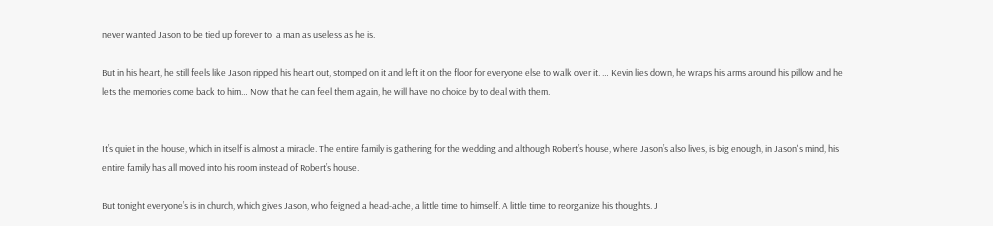never wanted Jason to be tied up forever to  a man as useless as he is.

But in his heart, he still feels like Jason ripped his heart out, stomped on it and left it on the floor for everyone else to walk over it. … Kevin lies down, he wraps his arms around his pillow and he lets the memories come back to him… Now that he can feel them again, he will have no choice by to deal with them.


It’s quiet in the house, which in itself is almost a miracle. The entire family is gathering for the wedding and although Robert’s house, where Jason’s also lives, is big enough, in Jason's mind, his entire family has all moved into his room instead of Robert’s house.

But tonight everyone’s is in church, which gives Jason, who feigned a head-ache, a little time to himself. A little time to reorganize his thoughts. J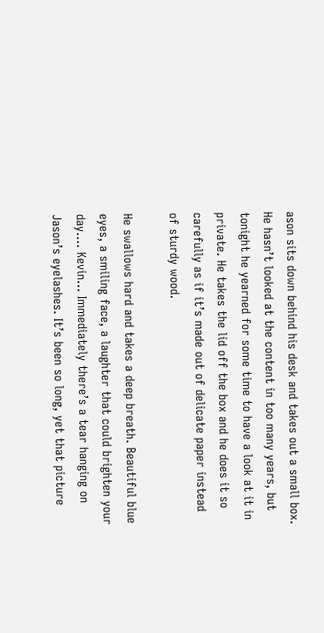ason sits down behind his desk and takes out a small box. He hasn’t looked at the content in too many years, but tonight he yearned for some time to have a look at it in private. He takes the lid off the box and he does it so carefully as if it’s made out of delicate paper instead of sturdy wood.

He swallows hard and takes a deep breath. Beautiful blue eyes, a smiling face, a laughter that could brighten your day…. Kevin… Immediately there’s a tear hanging on Jason’s eyelashes. It’s been so long, yet that picture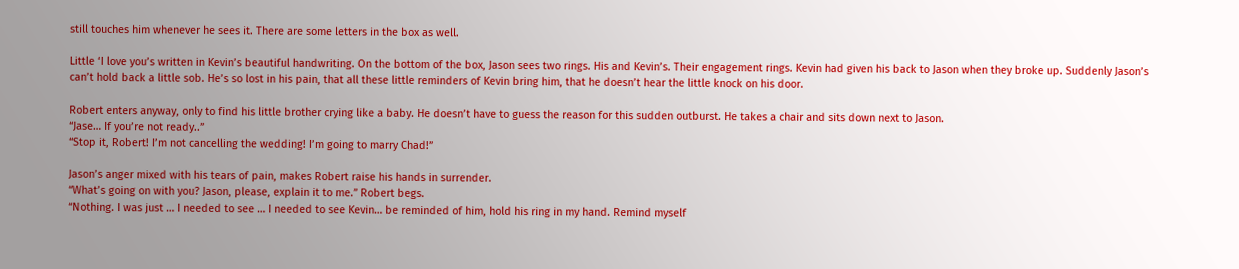still touches him whenever he sees it. There are some letters in the box as well.

Little ‘I love you’s written in Kevin’s beautiful handwriting. On the bottom of the box, Jason sees two rings. His and Kevin’s. Their engagement rings. Kevin had given his back to Jason when they broke up. Suddenly Jason’s can’t hold back a little sob. He’s so lost in his pain, that all these little reminders of Kevin bring him, that he doesn’t hear the little knock on his door.

Robert enters anyway, only to find his little brother crying like a baby. He doesn’t have to guess the reason for this sudden outburst. He takes a chair and sits down next to Jason.
“Jase… If you’re not ready..”
“Stop it, Robert! I’m not cancelling the wedding! I’m going to marry Chad!”

Jason’s anger mixed with his tears of pain, makes Robert raise his hands in surrender.
“What’s going on with you? Jason, please, explain it to me.” Robert begs.
“Nothing. I was just … I needed to see … I needed to see Kevin… be reminded of him, hold his ring in my hand. Remind myself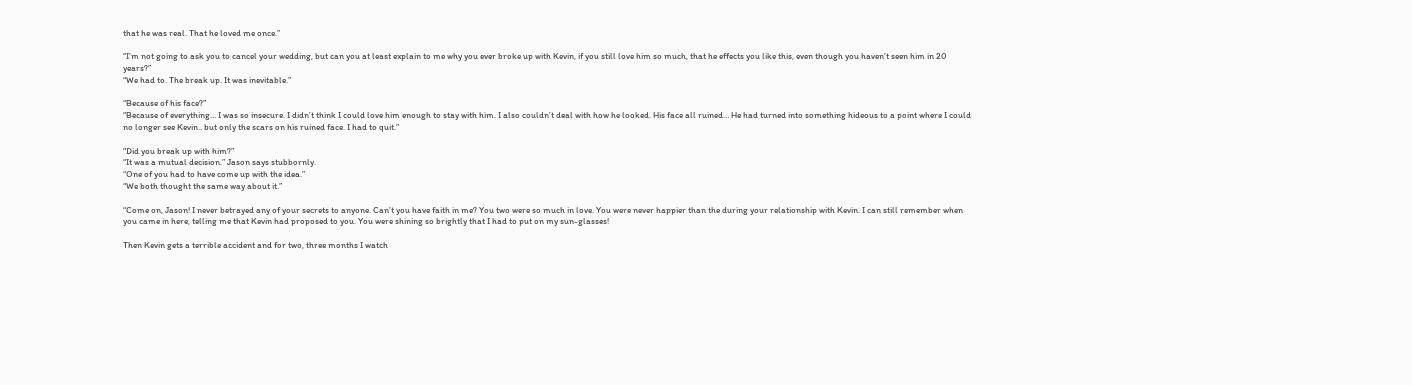that he was real. That he loved me once.”

“I’m not going to ask you to cancel your wedding, but can you at least explain to me why you ever broke up with Kevin, if you still love him so much, that he effects you like this, even though you haven’t seen him in 20 years?”
“We had to. The break up. It was inevitable.”

“Because of his face?”
“Because of everything… I was so insecure. I didn’t think I could love him enough to stay with him. I also couldn’t deal with how he looked. His face all ruined… He had turned into something hideous to a point where I could no longer see Kevin.. but only the scars on his ruined face. I had to quit.”

“Did you break up with him?”
“It was a mutual decision.” Jason says stubbornly.
“One of you had to have come up with the idea.”
“We both thought the same way about it.”

“Come on, Jason! I never betrayed any of your secrets to anyone. Can’t you have faith in me? You two were so much in love. You were never happier than the during your relationship with Kevin. I can still remember when you came in here, telling me that Kevin had proposed to you. You were shining so brightly that I had to put on my sun-glasses!

Then Kevin gets a terrible accident and for two, three months I watch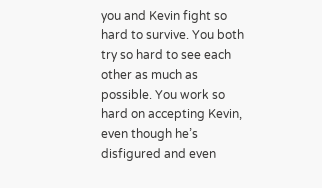you and Kevin fight so hard to survive. You both try so hard to see each other as much as possible. You work so hard on accepting Kevin, even though he’s disfigured and even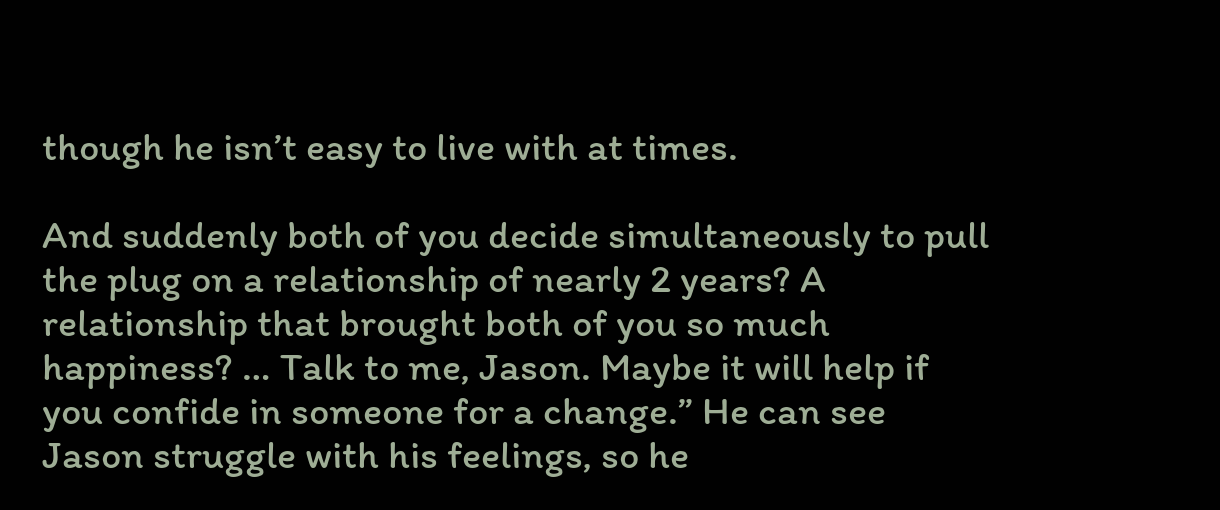though he isn’t easy to live with at times.

And suddenly both of you decide simultaneously to pull the plug on a relationship of nearly 2 years? A relationship that brought both of you so much happiness? … Talk to me, Jason. Maybe it will help if you confide in someone for a change.” He can see Jason struggle with his feelings, so he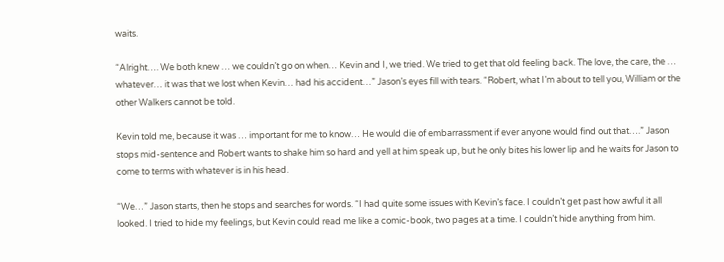waits.

“Alright…. We both knew … we couldn’t go on when… Kevin and I, we tried. We tried to get that old feeling back. The love, the care, the … whatever… it was that we lost when Kevin… had his accident…” Jason’s eyes fill with tears. “Robert, what I’m about to tell you, William or the other Walkers cannot be told.

Kevin told me, because it was … important for me to know… He would die of embarrassment if ever anyone would find out that….” Jason stops mid-sentence and Robert wants to shake him so hard and yell at him speak up, but he only bites his lower lip and he waits for Jason to come to terms with whatever is in his head.

“We…” Jason starts, then he stops and searches for words. “I had quite some issues with Kevin’s face. I couldn’t get past how awful it all looked. I tried to hide my feelings, but Kevin could read me like a comic-book, two pages at a time. I couldn’t hide anything from him.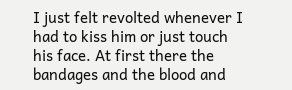I just felt revolted whenever I had to kiss him or just touch his face. At first there the bandages and the blood and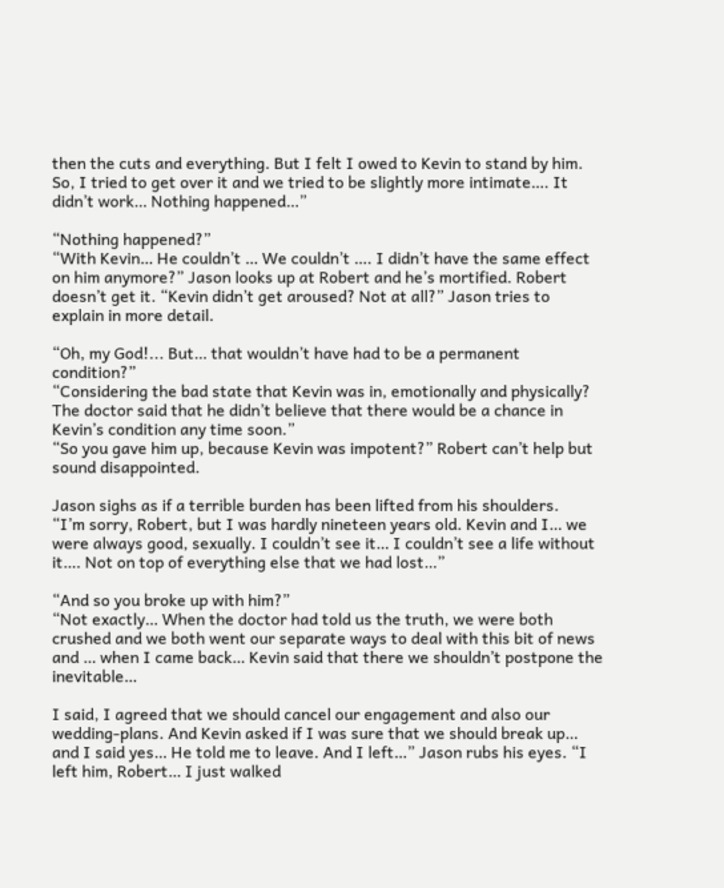then the cuts and everything. But I felt I owed to Kevin to stand by him. So, I tried to get over it and we tried to be slightly more intimate…. It didn’t work… Nothing happened…”

“Nothing happened?”
“With Kevin… He couldn’t … We couldn’t …. I didn’t have the same effect on him anymore?” Jason looks up at Robert and he’s mortified. Robert doesn’t get it. “Kevin didn’t get aroused? Not at all?” Jason tries to explain in more detail.

“Oh, my God!... But… that wouldn’t have had to be a permanent condition?”
“Considering the bad state that Kevin was in, emotionally and physically? The doctor said that he didn’t believe that there would be a chance in Kevin’s condition any time soon.”
“So you gave him up, because Kevin was impotent?” Robert can’t help but sound disappointed.

Jason sighs as if a terrible burden has been lifted from his shoulders.
“I’m sorry, Robert, but I was hardly nineteen years old. Kevin and I… we were always good, sexually. I couldn’t see it… I couldn’t see a life without it…. Not on top of everything else that we had lost…”

“And so you broke up with him?”
“Not exactly… When the doctor had told us the truth, we were both crushed and we both went our separate ways to deal with this bit of news and … when I came back… Kevin said that there we shouldn’t postpone the inevitable…

I said, I agreed that we should cancel our engagement and also our wedding-plans. And Kevin asked if I was sure that we should break up… and I said yes… He told me to leave. And I left…” Jason rubs his eyes. “I left him, Robert… I just walked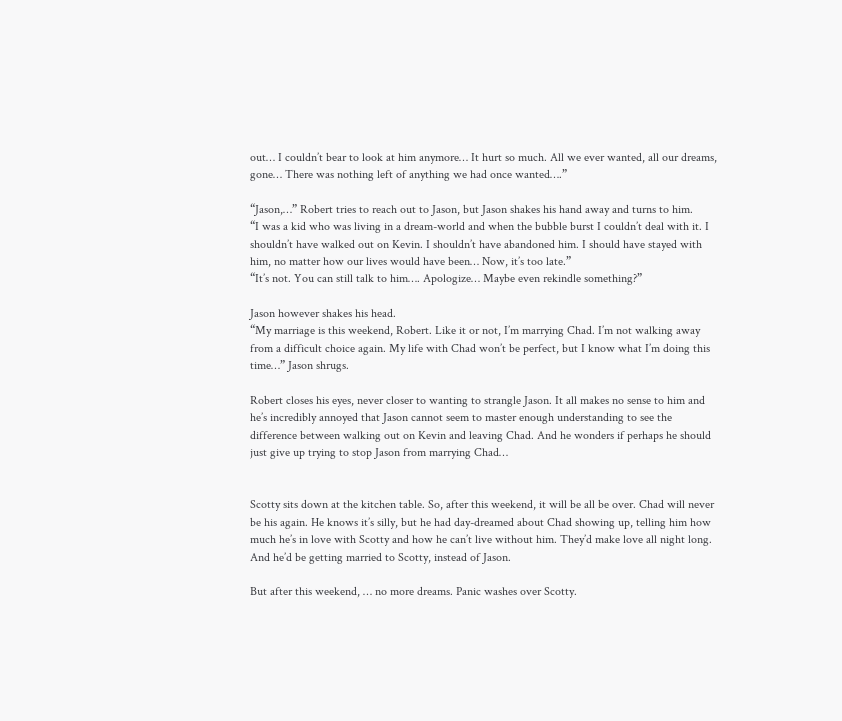out… I couldn’t bear to look at him anymore… It hurt so much. All we ever wanted, all our dreams, gone… There was nothing left of anything we had once wanted….”

“Jason,…” Robert tries to reach out to Jason, but Jason shakes his hand away and turns to him.
“I was a kid who was living in a dream-world and when the bubble burst I couldn’t deal with it. I shouldn’t have walked out on Kevin. I shouldn’t have abandoned him. I should have stayed with him, no matter how our lives would have been… Now, it’s too late.”
“It’s not. You can still talk to him…. Apologize… Maybe even rekindle something?”

Jason however shakes his head.
“My marriage is this weekend, Robert. Like it or not, I’m marrying Chad. I’m not walking away from a difficult choice again. My life with Chad won’t be perfect, but I know what I’m doing this time…” Jason shrugs.

Robert closes his eyes, never closer to wanting to strangle Jason. It all makes no sense to him and he’s incredibly annoyed that Jason cannot seem to master enough understanding to see the difference between walking out on Kevin and leaving Chad. And he wonders if perhaps he should just give up trying to stop Jason from marrying Chad…


Scotty sits down at the kitchen table. So, after this weekend, it will be all be over. Chad will never be his again. He knows it’s silly, but he had day-dreamed about Chad showing up, telling him how much he’s in love with Scotty and how he can’t live without him. They’d make love all night long. And he’d be getting married to Scotty, instead of Jason.

But after this weekend, … no more dreams. Panic washes over Scotty.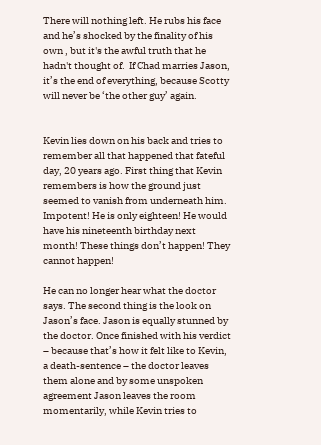There will nothing left. He rubs his face and he’s shocked by the finality of his own , but it's the awful truth that he hadn't thought of.  If Chad marries Jason, it’s the end of everything, because Scotty will never be ‘the other guy’ again.


Kevin lies down on his back and tries to remember all that happened that fateful day, 20 years ago. First thing that Kevin remembers is how the ground just seemed to vanish from underneath him. Impotent! He is only eighteen! He would have his nineteenth birthday next month! These things don’t happen! They cannot happen!

He can no longer hear what the doctor says. The second thing is the look on Jason’s face. Jason is equally stunned by the doctor. Once finished with his verdict – because that’s how it felt like to Kevin, a death-sentence – the doctor leaves them alone and by some unspoken agreement Jason leaves the room momentarily, while Kevin tries to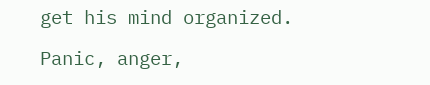get his mind organized.

Panic, anger,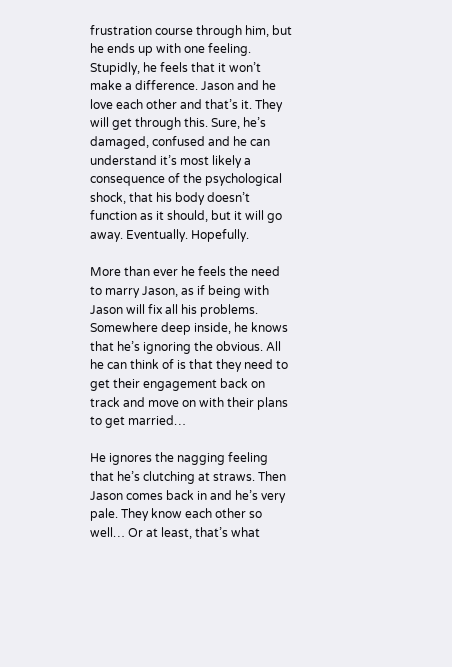frustration course through him, but he ends up with one feeling. Stupidly, he feels that it won’t make a difference. Jason and he love each other and that’s it. They will get through this. Sure, he’s damaged, confused and he can understand it’s most likely a consequence of the psychological shock, that his body doesn’t function as it should, but it will go away. Eventually. Hopefully.

More than ever he feels the need to marry Jason, as if being with Jason will fix all his problems. Somewhere deep inside, he knows that he’s ignoring the obvious. All he can think of is that they need to get their engagement back on track and move on with their plans to get married…

He ignores the nagging feeling that he’s clutching at straws. Then Jason comes back in and he’s very pale. They know each other so well… Or at least, that’s what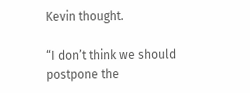Kevin thought.

“I don’t think we should postpone the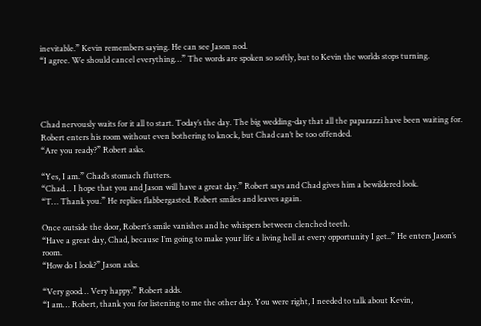inevitable.” Kevin remembers saying. He can see Jason nod.
“I agree. We should cancel everything…” The words are spoken so softly, but to Kevin the worlds stops turning.




Chad nervously waits for it all to start. Today’s the day. The big wedding-day that all the paparazzi have been waiting for. Robert enters his room without even bothering to knock, but Chad can’t be too offended.
“Are you ready?” Robert asks.

“Yes, I am.” Chad’s stomach flutters.
“Chad… I hope that you and Jason will have a great day.” Robert says and Chad gives him a bewildered look.
“T… Thank you.” He replies flabbergasted. Robert smiles and leaves again.

Once outside the door, Robert’s smile vanishes and he whispers between clenched teeth.
“Have a great day, Chad, because I’m going to make your life a living hell at every opportunity I get..” He enters Jason’s room.
“How do I look?” Jason asks.

“Very good… Very happy.” Robert adds.
“I am… Robert, thank you for listening to me the other day. You were right, I needed to talk about Kevin,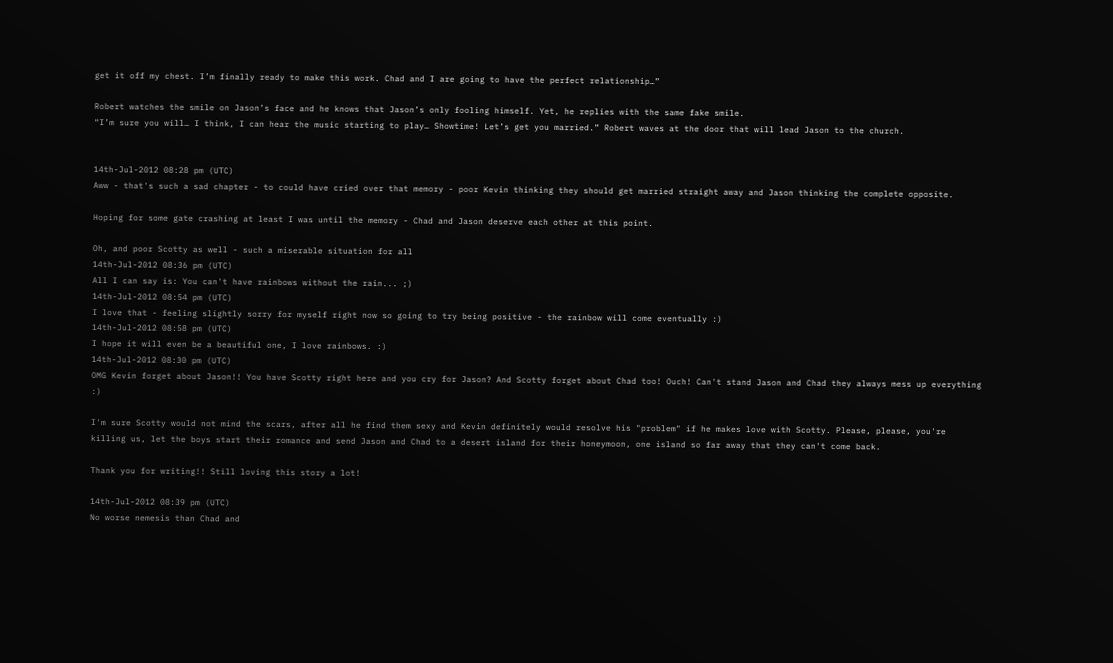get it off my chest. I’m finally ready to make this work. Chad and I are going to have the perfect relationship…”

Robert watches the smile on Jason’s face and he knows that Jason’s only fooling himself. Yet, he replies with the same fake smile.
“I’m sure you will… I think, I can hear the music starting to play… Showtime! Let’s get you married.” Robert waves at the door that will lead Jason to the church.


14th-Jul-2012 08:28 pm (UTC)
Aww - that's such a sad chapter - to could have cried over that memory - poor Kevin thinking they should get married straight away and Jason thinking the complete opposite.

Hoping for some gate crashing at least I was until the memory - Chad and Jason deserve each other at this point.

Oh, and poor Scotty as well - such a miserable situation for all
14th-Jul-2012 08:36 pm (UTC)
All I can say is: You can't have rainbows without the rain... ;)
14th-Jul-2012 08:54 pm (UTC)
I love that - feeling slightly sorry for myself right now so going to try being positive - the rainbow will come eventually :)
14th-Jul-2012 08:58 pm (UTC)
I hope it will even be a beautiful one, I love rainbows. :)
14th-Jul-2012 08:30 pm (UTC)
OMG Kevin forget about Jason!! You have Scotty right here and you cry for Jason? And Scotty forget about Chad too! Ouch! Can't stand Jason and Chad they always mess up everything :)

I'm sure Scotty would not mind the scars, after all he find them sexy and Kevin definitely would resolve his "problem" if he makes love with Scotty. Please, please, you're killing us, let the boys start their romance and send Jason and Chad to a desert island for their honeymoon, one island so far away that they can't come back.

Thank you for writing!! Still loving this story a lot!

14th-Jul-2012 08:39 pm (UTC)
No worse nemesis than Chad and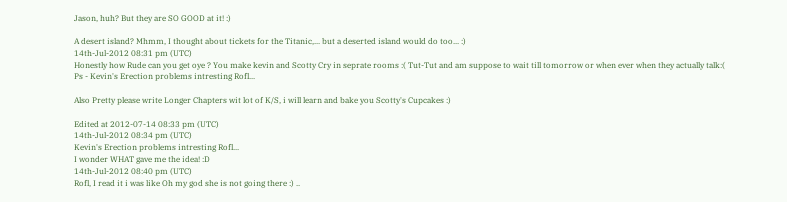Jason, huh? But they are SO GOOD at it! :)

A desert island? Mhmm, I thought about tickets for the Titanic,... but a deserted island would do too... :)
14th-Jul-2012 08:31 pm (UTC)
Honestly how Rude can you get oye ? You make kevin and Scotty Cry in seprate rooms :( Tut-Tut and am suppose to wait till tomorrow or when ever when they actually talk:(
Ps - Kevin's Erection problems intresting Rofl...

Also Pretty please write Longer Chapters wit lot of K/S, i will learn and bake you Scotty's Cupcakes :)

Edited at 2012-07-14 08:33 pm (UTC)
14th-Jul-2012 08:34 pm (UTC)
Kevin's Erection problems intresting Rofl...
I wonder WHAT gave me the idea! :D
14th-Jul-2012 08:40 pm (UTC)
Rofl, I read it i was like Oh my god she is not going there :) ..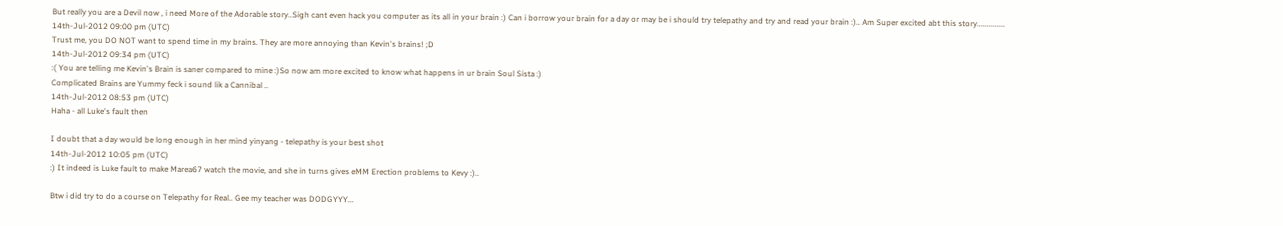But really you are a Devil now , i need More of the Adorable story..Sigh cant even hack you computer as its all in your brain :) Can i borrow your brain for a day or may be i should try telepathy and try and read your brain :).. Am Super excited abt this story..............
14th-Jul-2012 09:00 pm (UTC)
Trust me, you DO NOT want to spend time in my brains. They are more annoying than Kevin's brains! ;D
14th-Jul-2012 09:34 pm (UTC)
:( You are telling me Kevin's Brain is saner compared to mine :)So now am more excited to know what happens in ur brain Soul Sista :)
Complicated Brains are Yummy feck i sound lik a Cannibal ..
14th-Jul-2012 08:53 pm (UTC)
Haha - all Luke's fault then

I doubt that a day would be long enough in her mind yinyang - telepathy is your best shot
14th-Jul-2012 10:05 pm (UTC)
:) It indeed is Luke fault to make Marea67 watch the movie, and she in turns gives eMM Erection problems to Kevy :)..

Btw i did try to do a course on Telepathy for Real.. Gee my teacher was DODGYYY...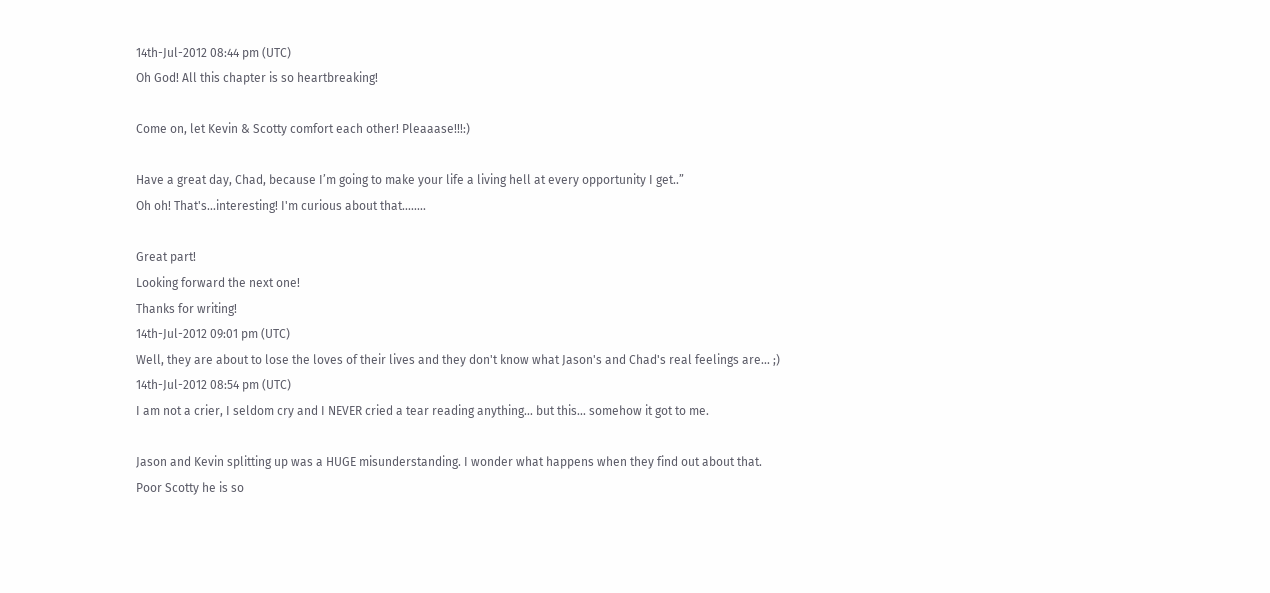14th-Jul-2012 08:44 pm (UTC)
Oh God! All this chapter is so heartbreaking!

Come on, let Kevin & Scotty comfort each other! Pleaaase!!!:)

Have a great day, Chad, because I’m going to make your life a living hell at every opportunity I get..”
Oh oh! That's...interesting! I'm curious about that........

Great part!
Looking forward the next one!
Thanks for writing!
14th-Jul-2012 09:01 pm (UTC)
Well, they are about to lose the loves of their lives and they don't know what Jason's and Chad's real feelings are... ;)
14th-Jul-2012 08:54 pm (UTC)
I am not a crier, I seldom cry and I NEVER cried a tear reading anything... but this... somehow it got to me.

Jason and Kevin splitting up was a HUGE misunderstanding. I wonder what happens when they find out about that.
Poor Scotty he is so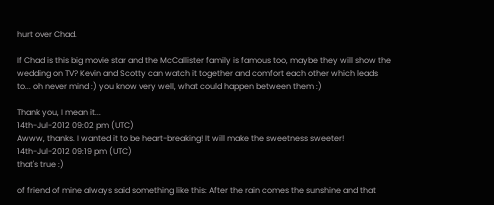hurt over Chad.

If Chad is this big movie star and the McCallister family is famous too, maybe they will show the wedding on TV? Kevin and Scotty can watch it together and comfort each other which leads to... oh never mind :) you know very well, what could happen between them :)

Thank you, I mean it...
14th-Jul-2012 09:02 pm (UTC)
Awww, thanks. I wanted it to be heart-breaking! It will make the sweetness sweeter!
14th-Jul-2012 09:19 pm (UTC)
that's true :)

of friend of mine always said something like this: After the rain comes the sunshine and that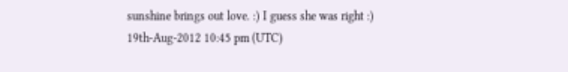sunshine brings out love. :) I guess she was right :)
19th-Aug-2012 10:45 pm (UTC)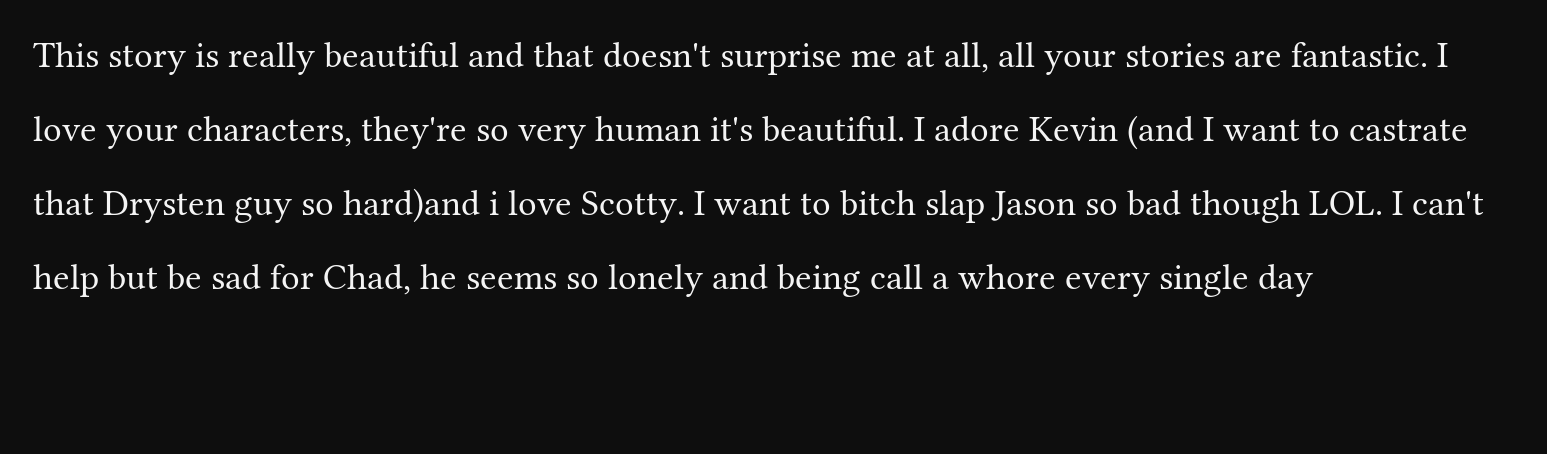This story is really beautiful and that doesn't surprise me at all, all your stories are fantastic. I love your characters, they're so very human it's beautiful. I adore Kevin (and I want to castrate that Drysten guy so hard)and i love Scotty. I want to bitch slap Jason so bad though LOL. I can't help but be sad for Chad, he seems so lonely and being call a whore every single day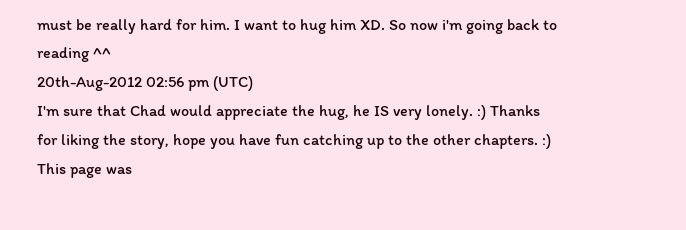must be really hard for him. I want to hug him XD. So now i'm going back to reading ^^
20th-Aug-2012 02:56 pm (UTC)
I'm sure that Chad would appreciate the hug, he IS very lonely. :) Thanks for liking the story, hope you have fun catching up to the other chapters. :)
This page was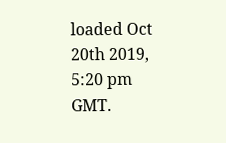loaded Oct 20th 2019, 5:20 pm GMT.